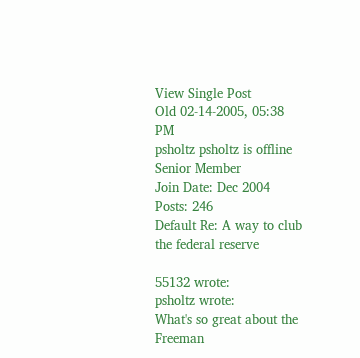View Single Post
Old 02-14-2005, 05:38 PM
psholtz psholtz is offline
Senior Member
Join Date: Dec 2004
Posts: 246
Default Re: A way to club the federal reserve

55132 wrote:
psholtz wrote:
What's so great about the Freeman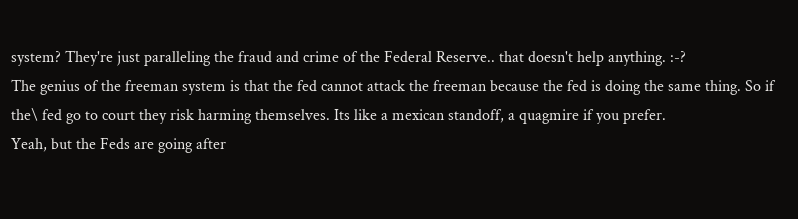system? They're just paralleling the fraud and crime of the Federal Reserve.. that doesn't help anything. :-?
The genius of the freeman system is that the fed cannot attack the freeman because the fed is doing the same thing. So if the\ fed go to court they risk harming themselves. Its like a mexican standoff, a quagmire if you prefer.
Yeah, but the Feds are going after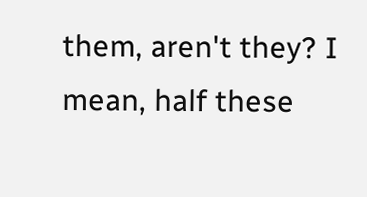them, aren't they? I mean, half these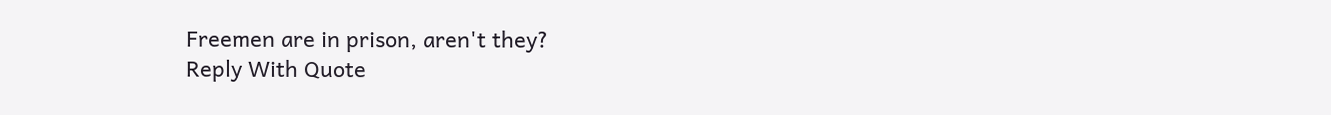Freemen are in prison, aren't they?
Reply With Quote